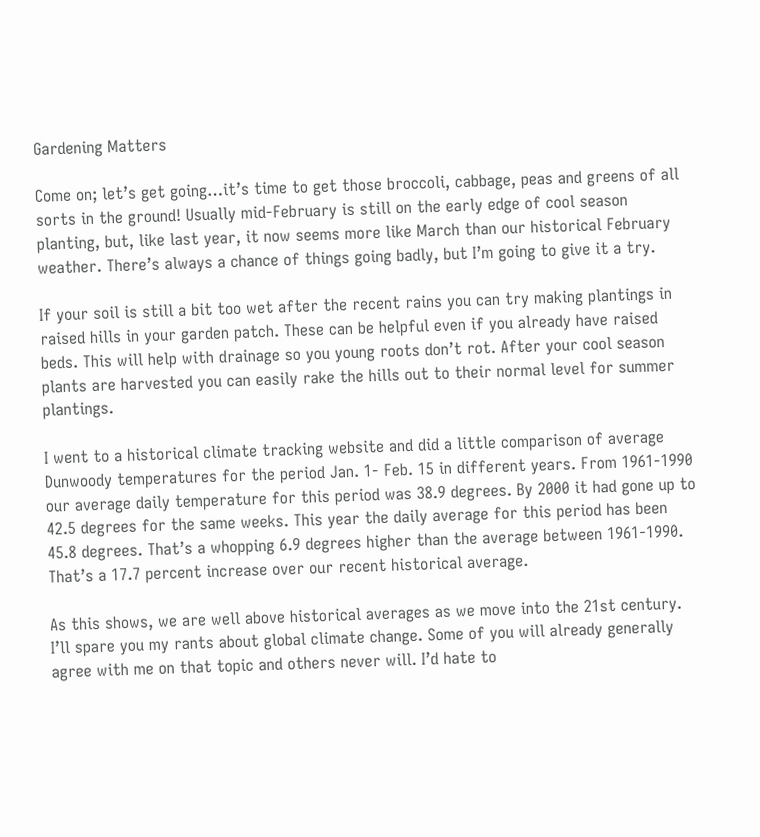Gardening Matters

Come on; let’s get going…it’s time to get those broccoli, cabbage, peas and greens of all sorts in the ground! Usually mid-February is still on the early edge of cool season planting, but, like last year, it now seems more like March than our historical February weather. There’s always a chance of things going badly, but I’m going to give it a try.

If your soil is still a bit too wet after the recent rains you can try making plantings in raised hills in your garden patch. These can be helpful even if you already have raised beds. This will help with drainage so you young roots don’t rot. After your cool season plants are harvested you can easily rake the hills out to their normal level for summer plantings.

I went to a historical climate tracking website and did a little comparison of average Dunwoody temperatures for the period Jan. 1- Feb. 15 in different years. From 1961-1990 our average daily temperature for this period was 38.9 degrees. By 2000 it had gone up to 42.5 degrees for the same weeks. This year the daily average for this period has been 45.8 degrees. That’s a whopping 6.9 degrees higher than the average between 1961-1990. That’s a 17.7 percent increase over our recent historical average.

As this shows, we are well above historical averages as we move into the 21st century. I’ll spare you my rants about global climate change. Some of you will already generally agree with me on that topic and others never will. I’d hate to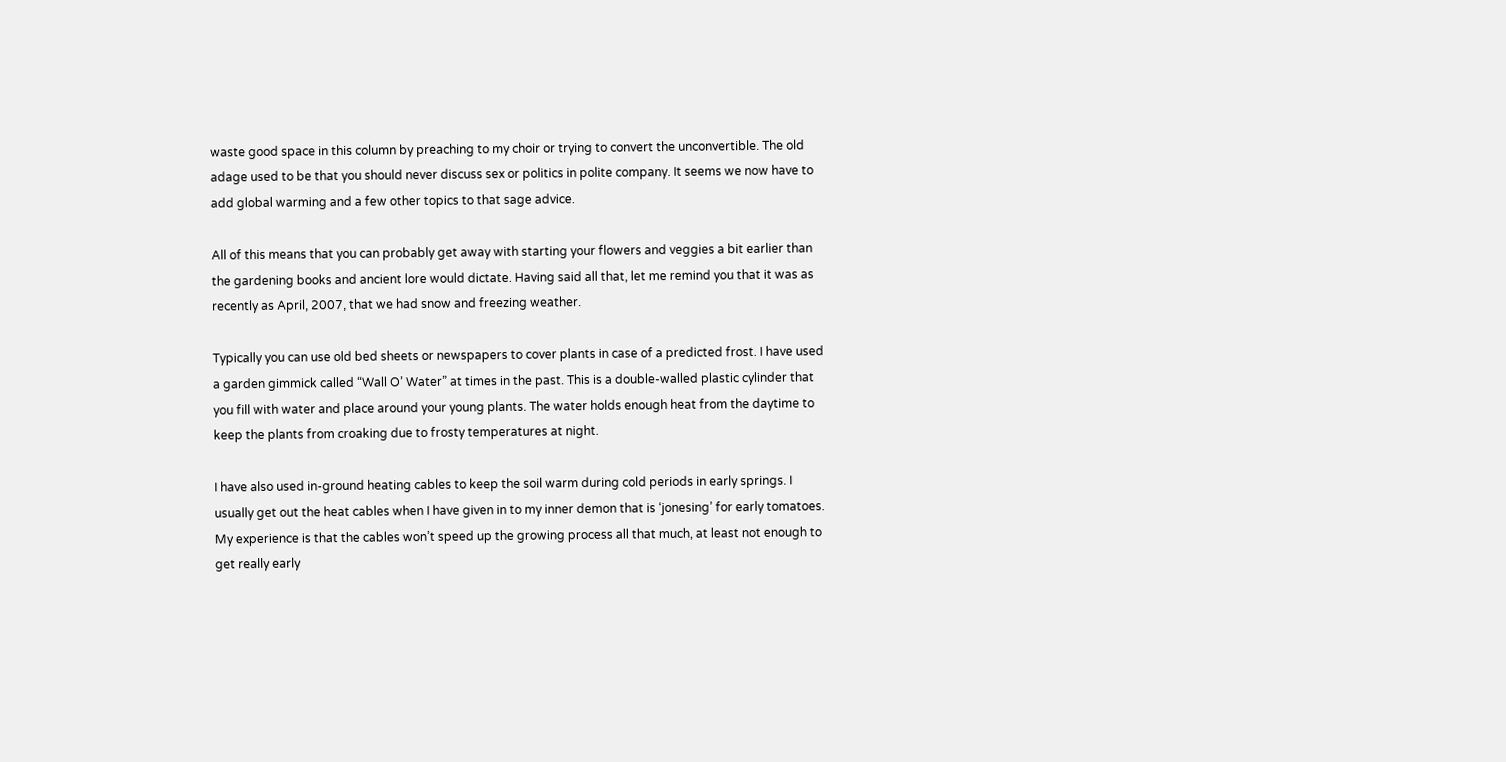waste good space in this column by preaching to my choir or trying to convert the unconvertible. The old adage used to be that you should never discuss sex or politics in polite company. It seems we now have to add global warming and a few other topics to that sage advice.

All of this means that you can probably get away with starting your flowers and veggies a bit earlier than the gardening books and ancient lore would dictate. Having said all that, let me remind you that it was as recently as April, 2007, that we had snow and freezing weather.

Typically you can use old bed sheets or newspapers to cover plants in case of a predicted frost. I have used a garden gimmick called “Wall O’ Water” at times in the past. This is a double-walled plastic cylinder that you fill with water and place around your young plants. The water holds enough heat from the daytime to keep the plants from croaking due to frosty temperatures at night.

I have also used in-ground heating cables to keep the soil warm during cold periods in early springs. I usually get out the heat cables when I have given in to my inner demon that is ‘jonesing’ for early tomatoes. My experience is that the cables won’t speed up the growing process all that much, at least not enough to get really early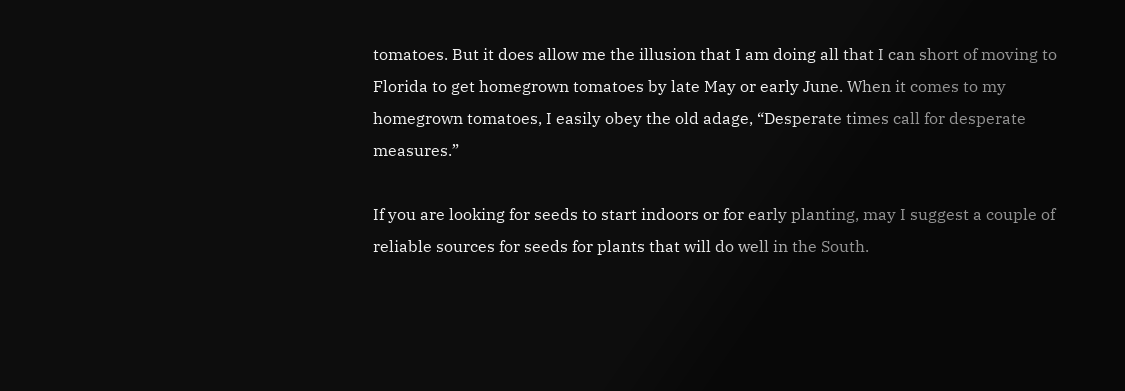tomatoes. But it does allow me the illusion that I am doing all that I can short of moving to Florida to get homegrown tomatoes by late May or early June. When it comes to my homegrown tomatoes, I easily obey the old adage, “Desperate times call for desperate measures.”

If you are looking for seeds to start indoors or for early planting, may I suggest a couple of reliable sources for seeds for plants that will do well in the South.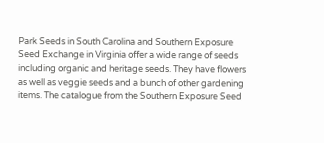Park Seeds in South Carolina and Southern Exposure Seed Exchange in Virginia offer a wide range of seeds including organic and heritage seeds. They have flowers as well as veggie seeds and a bunch of other gardening items. The catalogue from the Southern Exposure Seed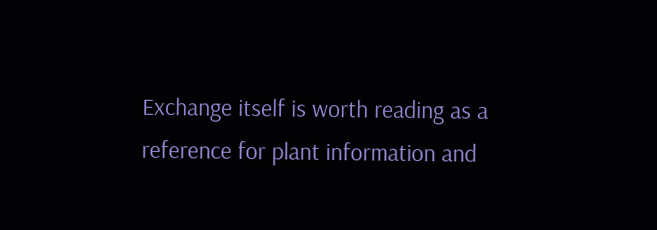Exchange itself is worth reading as a reference for plant information and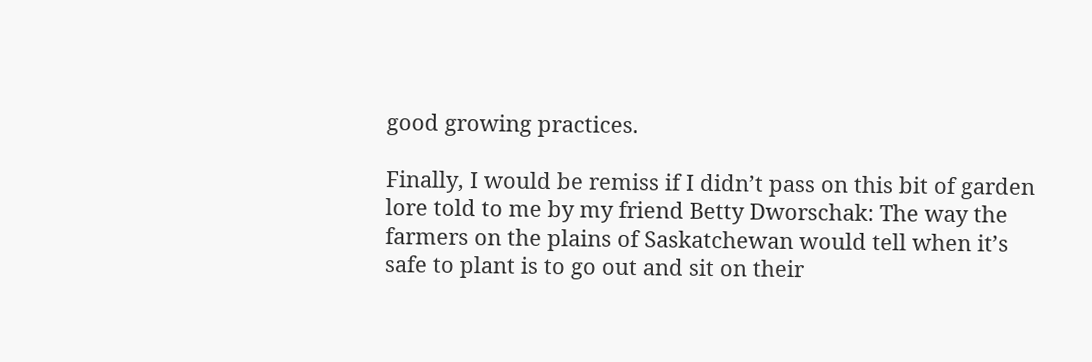good growing practices.

Finally, I would be remiss if I didn’t pass on this bit of garden lore told to me by my friend Betty Dworschak: The way the farmers on the plains of Saskatchewan would tell when it’s safe to plant is to go out and sit on their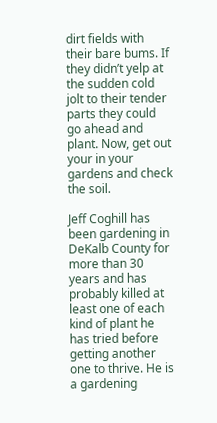dirt fields with their bare bums. If they didn’t yelp at the sudden cold jolt to their tender parts they could go ahead and plant. Now, get out your in your gardens and check the soil.

Jeff Coghill has been gardening in DeKalb County for more than 30 years and has probably killed at least one of each kind of plant he has tried before getting another one to thrive. He is a gardening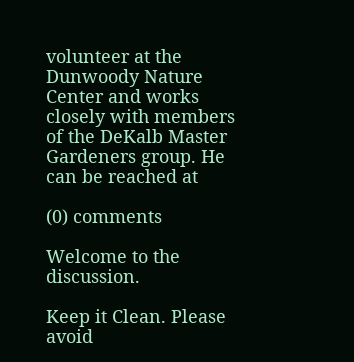volunteer at the Dunwoody Nature Center and works closely with members of the DeKalb Master Gardeners group. He can be reached at

(0) comments

Welcome to the discussion.

Keep it Clean. Please avoid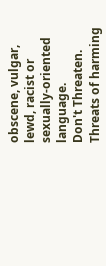obscene, vulgar, lewd, racist or sexually-oriented language.
Don't Threaten. Threats of harming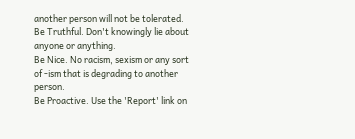another person will not be tolerated.
Be Truthful. Don't knowingly lie about anyone or anything.
Be Nice. No racism, sexism or any sort of -ism that is degrading to another person.
Be Proactive. Use the 'Report' link on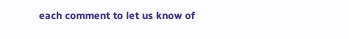each comment to let us know of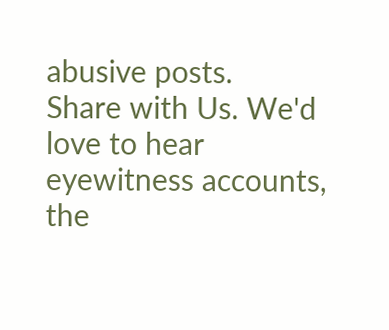abusive posts.
Share with Us. We'd love to hear eyewitness accounts, the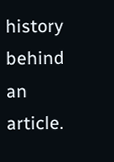history behind an article.